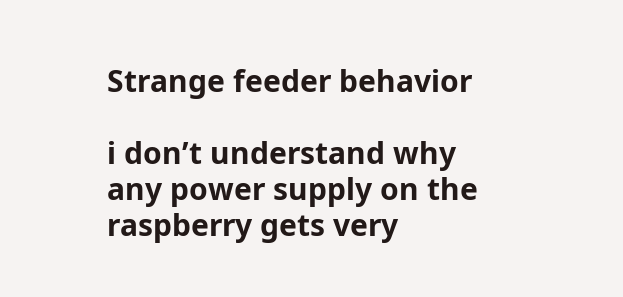Strange feeder behavior

i don’t understand why any power supply on the raspberry gets very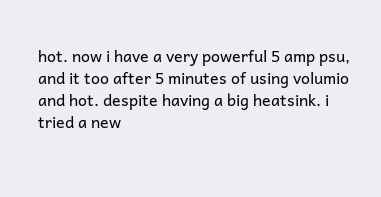hot. now i have a very powerful 5 amp psu, and it too after 5 minutes of using volumio and hot. despite having a big heatsink. i tried a new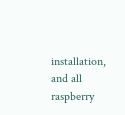installation, and all raspberry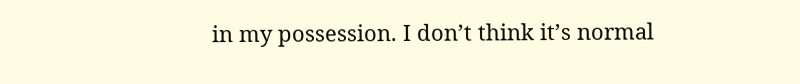in my possession. I don’t think it’s normal